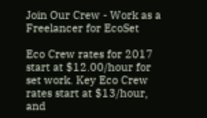Join Our Crew - Work as a Freelancer for EcoSet

Eco Crew rates for 2017 start at $12.00/hour for set work. Key Eco Crew rates start at $13/hour, and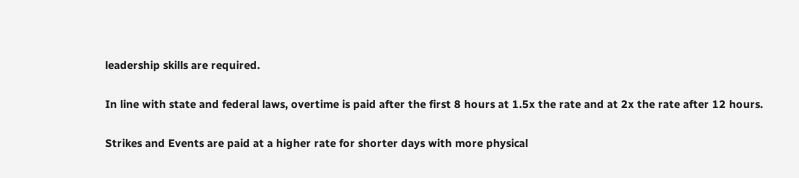leadership skills are required.

In line with state and federal laws, overtime is paid after the first 8 hours at 1.5x the rate and at 2x the rate after 12 hours.

Strikes and Events are paid at a higher rate for shorter days with more physical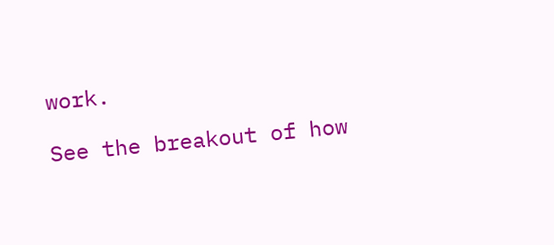work.

See the breakout of how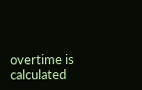overtime is calculated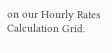on our Hourly Rates Calculation Grid.